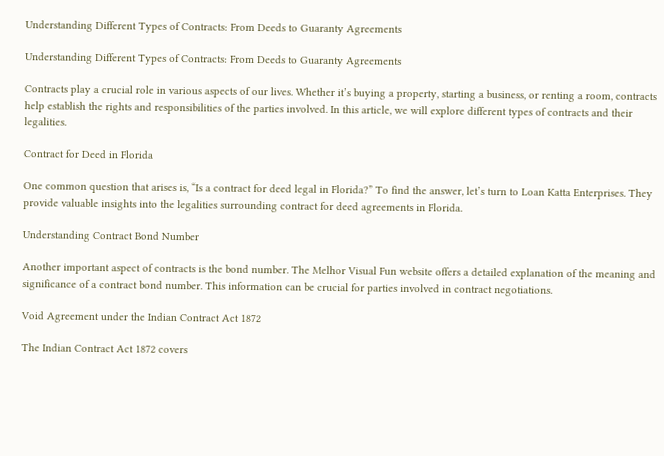Understanding Different Types of Contracts: From Deeds to Guaranty Agreements

Understanding Different Types of Contracts: From Deeds to Guaranty Agreements

Contracts play a crucial role in various aspects of our lives. Whether it’s buying a property, starting a business, or renting a room, contracts help establish the rights and responsibilities of the parties involved. In this article, we will explore different types of contracts and their legalities.

Contract for Deed in Florida

One common question that arises is, “Is a contract for deed legal in Florida?” To find the answer, let’s turn to Loan Katta Enterprises. They provide valuable insights into the legalities surrounding contract for deed agreements in Florida.

Understanding Contract Bond Number

Another important aspect of contracts is the bond number. The Melhor Visual Fun website offers a detailed explanation of the meaning and significance of a contract bond number. This information can be crucial for parties involved in contract negotiations.

Void Agreement under the Indian Contract Act 1872

The Indian Contract Act 1872 covers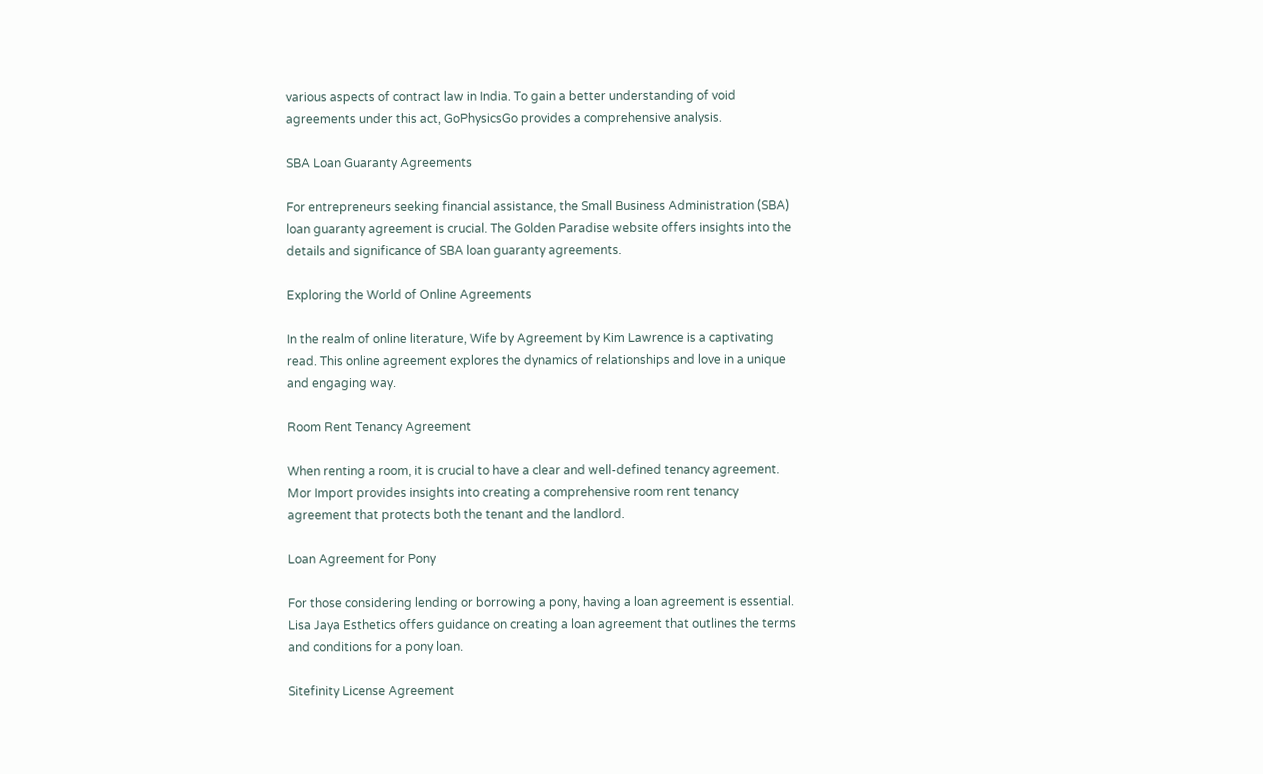various aspects of contract law in India. To gain a better understanding of void agreements under this act, GoPhysicsGo provides a comprehensive analysis.

SBA Loan Guaranty Agreements

For entrepreneurs seeking financial assistance, the Small Business Administration (SBA) loan guaranty agreement is crucial. The Golden Paradise website offers insights into the details and significance of SBA loan guaranty agreements.

Exploring the World of Online Agreements

In the realm of online literature, Wife by Agreement by Kim Lawrence is a captivating read. This online agreement explores the dynamics of relationships and love in a unique and engaging way.

Room Rent Tenancy Agreement

When renting a room, it is crucial to have a clear and well-defined tenancy agreement. Mor Import provides insights into creating a comprehensive room rent tenancy agreement that protects both the tenant and the landlord.

Loan Agreement for Pony

For those considering lending or borrowing a pony, having a loan agreement is essential. Lisa Jaya Esthetics offers guidance on creating a loan agreement that outlines the terms and conditions for a pony loan.

Sitefinity License Agreement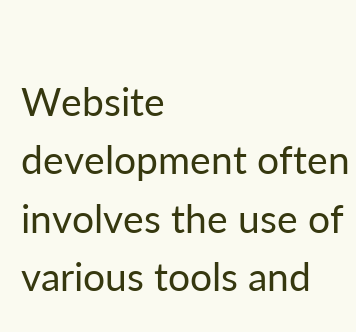Website development often involves the use of various tools and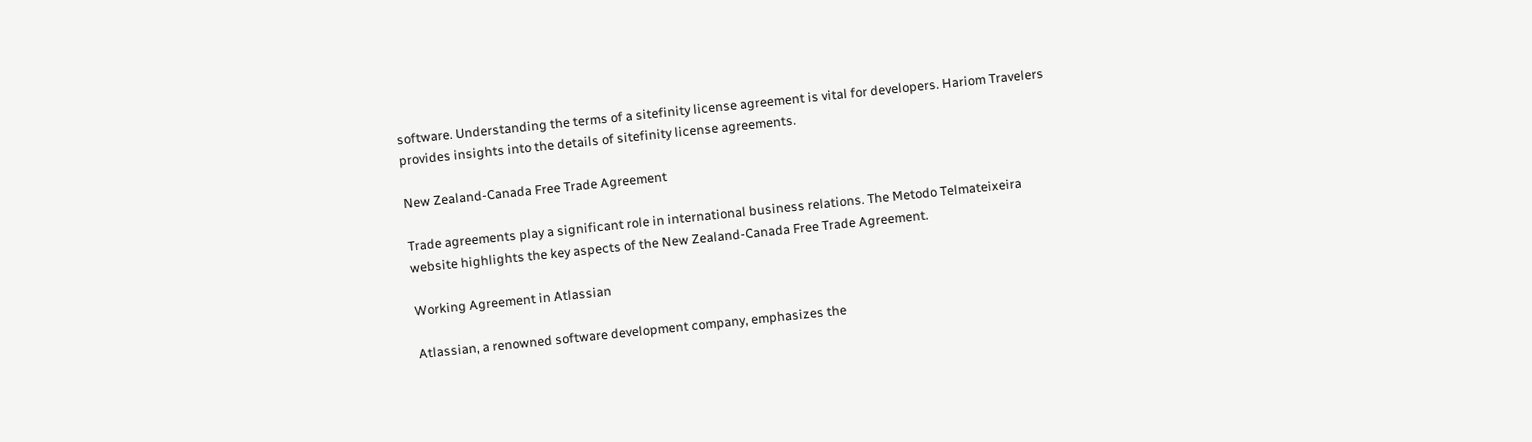software. Understanding the terms of a sitefinity license agreement is vital for developers. Hariom Travelers provides insights into the details of sitefinity license agreements.

New Zealand-Canada Free Trade Agreement

Trade agreements play a significant role in international business relations. The Metodo Telmateixeira website highlights the key aspects of the New Zealand-Canada Free Trade Agreement.

Working Agreement in Atlassian

Atlassian, a renowned software development company, emphasizes the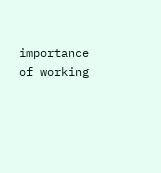importance of working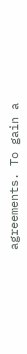agreements. To gain a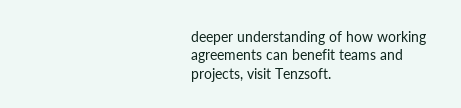deeper understanding of how working agreements can benefit teams and projects, visit Tenzsoft.